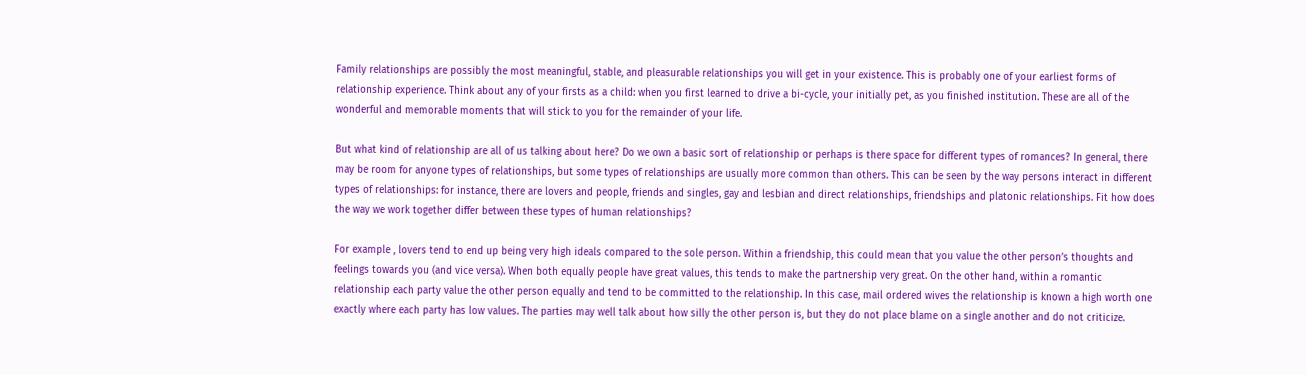Family relationships are possibly the most meaningful, stable, and pleasurable relationships you will get in your existence. This is probably one of your earliest forms of relationship experience. Think about any of your firsts as a child: when you first learned to drive a bi-cycle, your initially pet, as you finished institution. These are all of the wonderful and memorable moments that will stick to you for the remainder of your life.

But what kind of relationship are all of us talking about here? Do we own a basic sort of relationship or perhaps is there space for different types of romances? In general, there may be room for anyone types of relationships, but some types of relationships are usually more common than others. This can be seen by the way persons interact in different types of relationships: for instance, there are lovers and people, friends and singles, gay and lesbian and direct relationships, friendships and platonic relationships. Fit how does the way we work together differ between these types of human relationships?

For example , lovers tend to end up being very high ideals compared to the sole person. Within a friendship, this could mean that you value the other person’s thoughts and feelings towards you (and vice versa). When both equally people have great values, this tends to make the partnership very great. On the other hand, within a romantic relationship each party value the other person equally and tend to be committed to the relationship. In this case, mail ordered wives the relationship is known a high worth one exactly where each party has low values. The parties may well talk about how silly the other person is, but they do not place blame on a single another and do not criticize.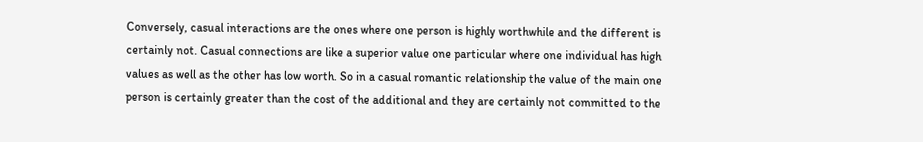Conversely, casual interactions are the ones where one person is highly worthwhile and the different is certainly not. Casual connections are like a superior value one particular where one individual has high values as well as the other has low worth. So in a casual romantic relationship the value of the main one person is certainly greater than the cost of the additional and they are certainly not committed to the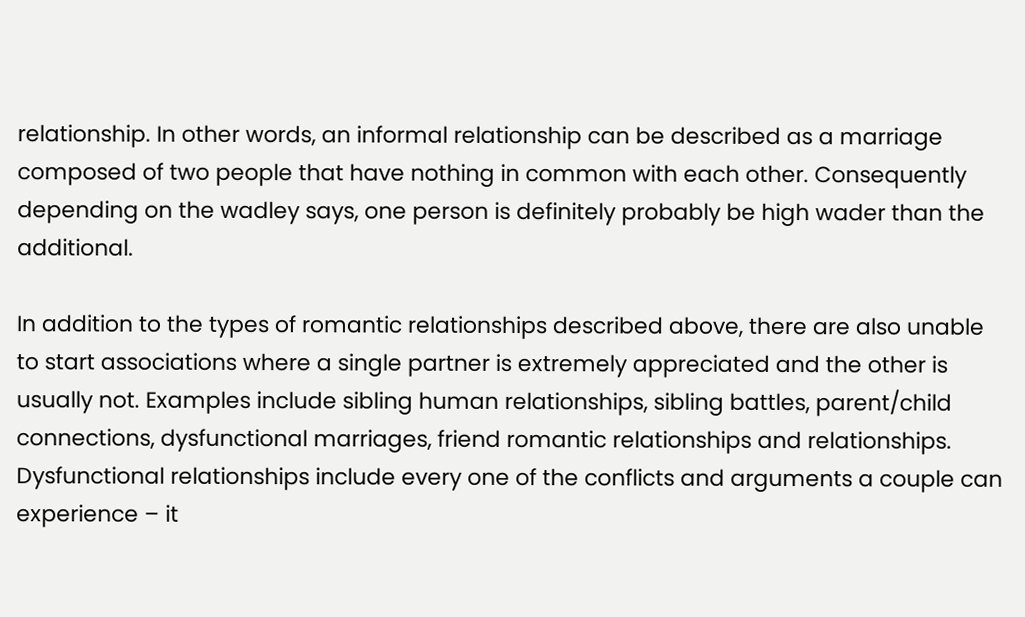relationship. In other words, an informal relationship can be described as a marriage composed of two people that have nothing in common with each other. Consequently depending on the wadley says, one person is definitely probably be high wader than the additional.

In addition to the types of romantic relationships described above, there are also unable to start associations where a single partner is extremely appreciated and the other is usually not. Examples include sibling human relationships, sibling battles, parent/child connections, dysfunctional marriages, friend romantic relationships and relationships. Dysfunctional relationships include every one of the conflicts and arguments a couple can experience – it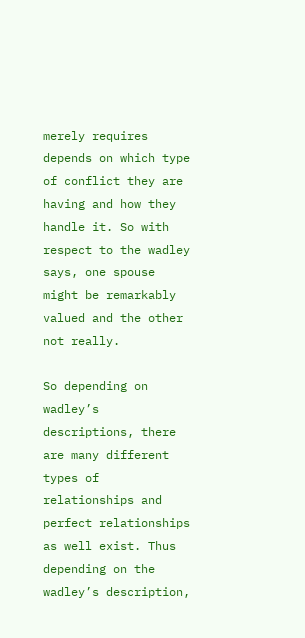merely requires depends on which type of conflict they are having and how they handle it. So with respect to the wadley says, one spouse might be remarkably valued and the other not really.

So depending on wadley’s descriptions, there are many different types of relationships and perfect relationships as well exist. Thus depending on the wadley’s description,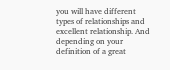you will have different types of relationships and excellent relationship. And depending on your definition of a great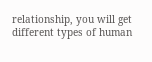relationship, you will get different types of human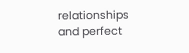relationships and perfect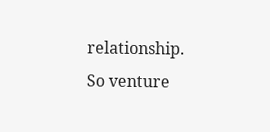relationship. So venture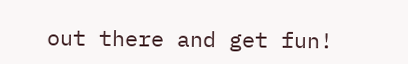out there and get fun!